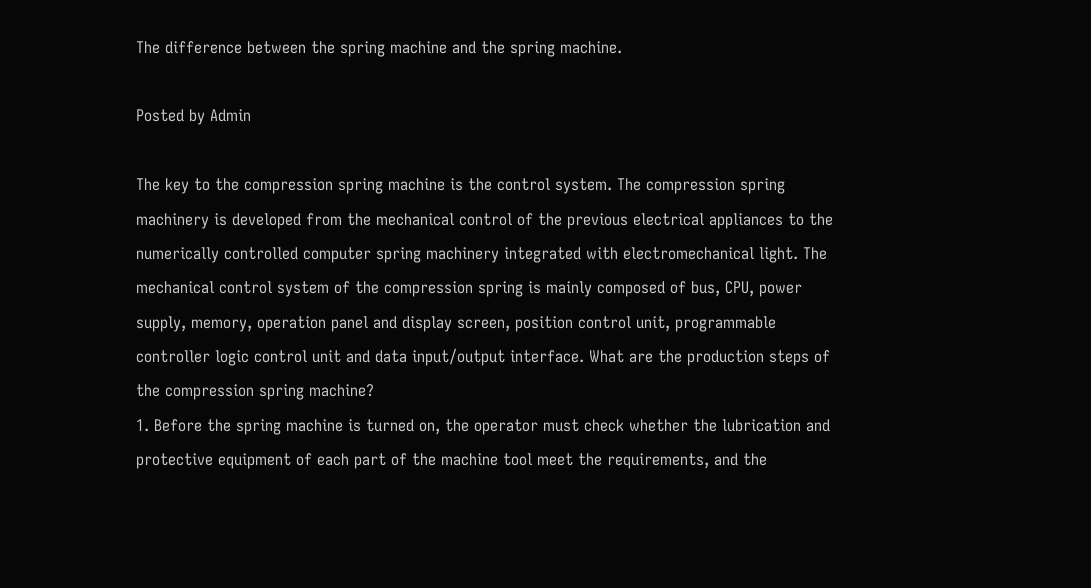The difference between the spring machine and the spring machine.

Posted by Admin

The key to the compression spring machine is the control system. The compression spring machinery is developed from the mechanical control of the previous electrical appliances to the numerically controlled computer spring machinery integrated with electromechanical light. The mechanical control system of the compression spring is mainly composed of bus, CPU, power supply, memory, operation panel and display screen, position control unit, programmable controller logic control unit and data input/output interface. What are the production steps of the compression spring machine?
1. Before the spring machine is turned on, the operator must check whether the lubrication and protective equipment of each part of the machine tool meet the requirements, and the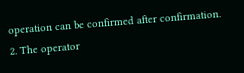operation can be confirmed after confirmation.
2. The operator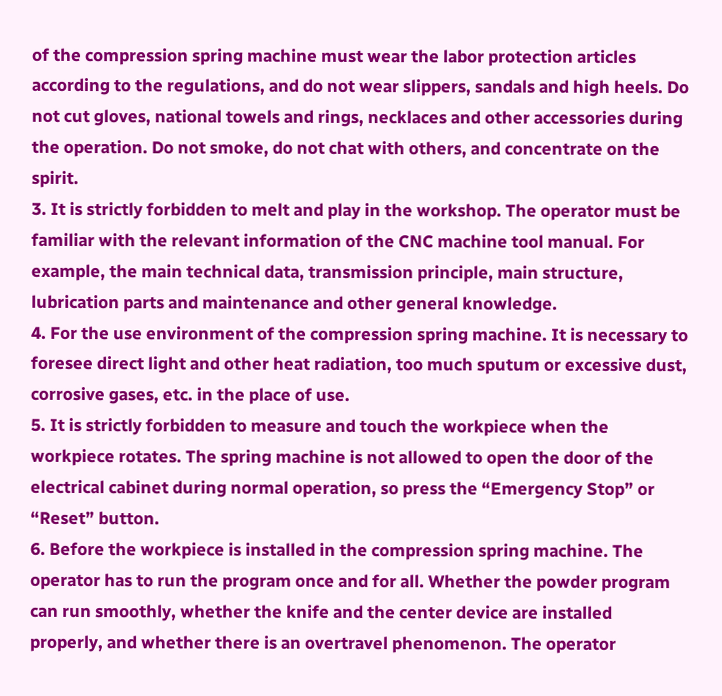of the compression spring machine must wear the labor protection articles according to the regulations, and do not wear slippers, sandals and high heels. Do not cut gloves, national towels and rings, necklaces and other accessories during the operation. Do not smoke, do not chat with others, and concentrate on the spirit.
3. It is strictly forbidden to melt and play in the workshop. The operator must be familiar with the relevant information of the CNC machine tool manual. For example, the main technical data, transmission principle, main structure, lubrication parts and maintenance and other general knowledge.
4. For the use environment of the compression spring machine. It is necessary to foresee direct light and other heat radiation, too much sputum or excessive dust, corrosive gases, etc. in the place of use.
5. It is strictly forbidden to measure and touch the workpiece when the workpiece rotates. The spring machine is not allowed to open the door of the electrical cabinet during normal operation, so press the “Emergency Stop” or “Reset” button.
6. Before the workpiece is installed in the compression spring machine. The operator has to run the program once and for all. Whether the powder program can run smoothly, whether the knife and the center device are installed properly, and whether there is an overtravel phenomenon. The operator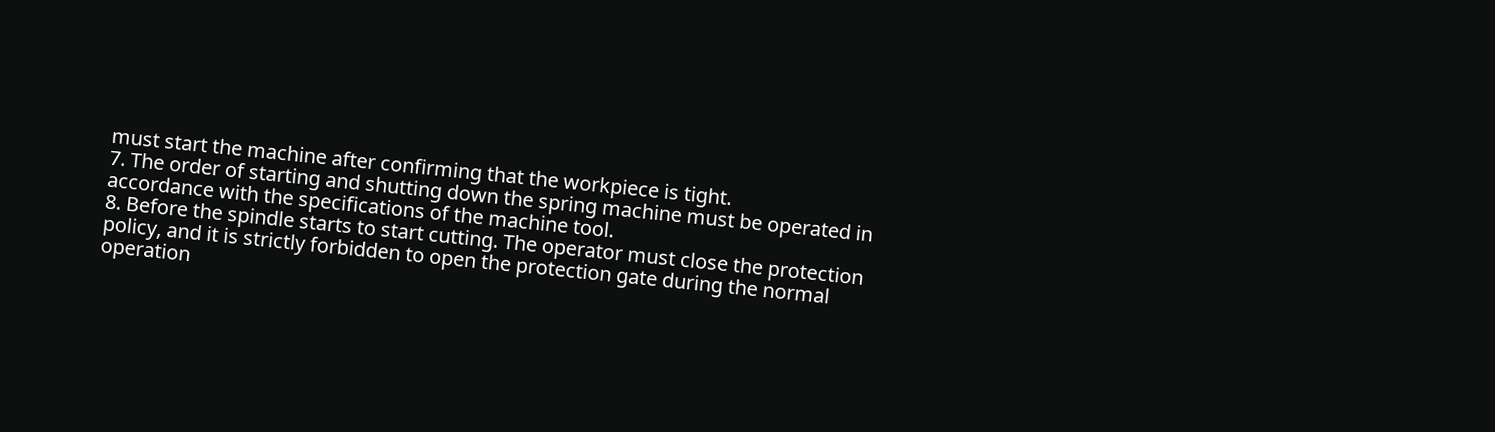must start the machine after confirming that the workpiece is tight.
7. The order of starting and shutting down the spring machine must be operated in accordance with the specifications of the machine tool.
8. Before the spindle starts to start cutting. The operator must close the protection policy, and it is strictly forbidden to open the protection gate during the normal operation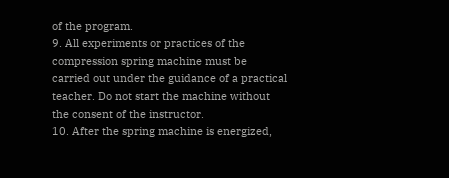of the program.
9. All experiments or practices of the compression spring machine must be carried out under the guidance of a practical teacher. Do not start the machine without the consent of the instructor.
10. After the spring machine is energized,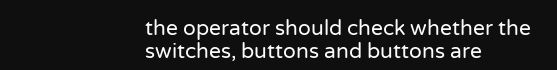the operator should check whether the switches, buttons and buttons are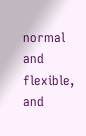normal and flexible, and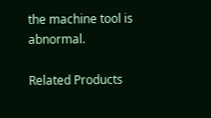the machine tool is abnormal.

Related Products